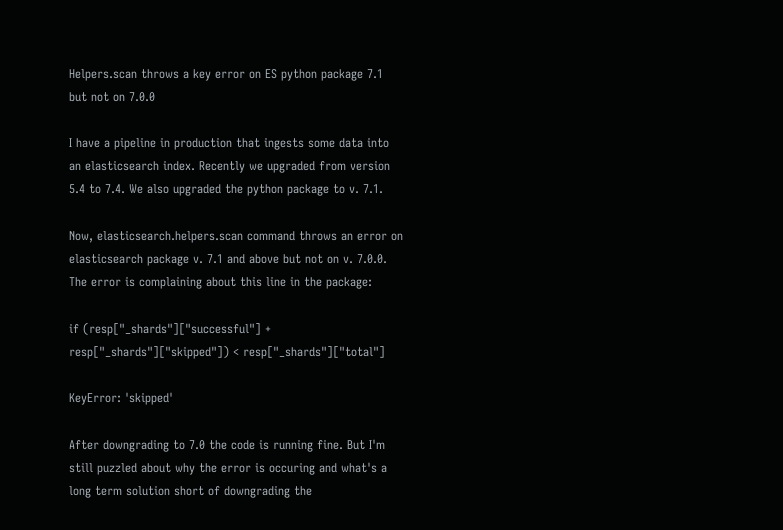Helpers.scan throws a key error on ES python package 7.1 but not on 7.0.0

I have a pipeline in production that ingests some data into an elasticsearch index. Recently we upgraded from version 5.4 to 7.4. We also upgraded the python package to v. 7.1.

Now, elasticsearch.helpers.scan command throws an error on elasticsearch package v. 7.1 and above but not on v. 7.0.0. The error is complaining about this line in the package:

if (resp["_shards"]["successful"] + resp["_shards"]["skipped"]) < resp["_shards"]["total"]

KeyError: 'skipped'

After downgrading to 7.0 the code is running fine. But I'm still puzzled about why the error is occuring and what's a long term solution short of downgrading the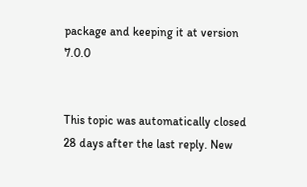package and keeping it at version 7.0.0


This topic was automatically closed 28 days after the last reply. New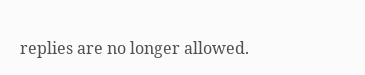replies are no longer allowed.